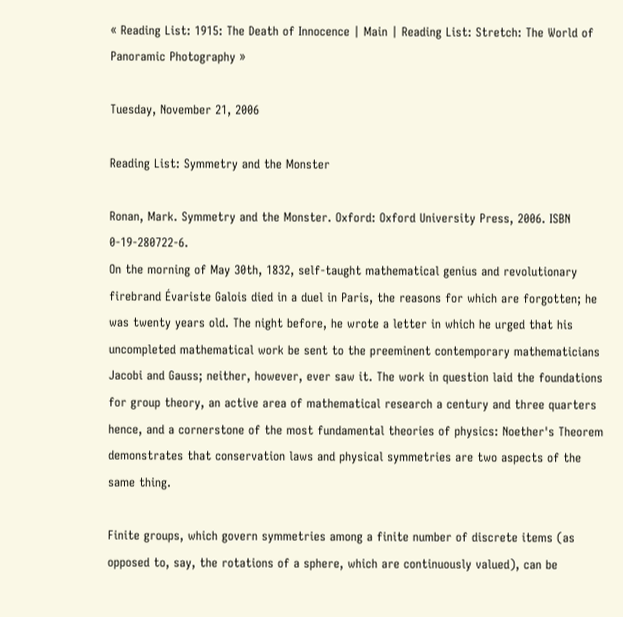« Reading List: 1915: The Death of Innocence | Main | Reading List: Stretch: The World of Panoramic Photography »

Tuesday, November 21, 2006

Reading List: Symmetry and the Monster

Ronan, Mark. Symmetry and the Monster. Oxford: Oxford University Press, 2006. ISBN 0-19-280722-6.
On the morning of May 30th, 1832, self-taught mathematical genius and revolutionary firebrand Évariste Galois died in a duel in Paris, the reasons for which are forgotten; he was twenty years old. The night before, he wrote a letter in which he urged that his uncompleted mathematical work be sent to the preeminent contemporary mathematicians Jacobi and Gauss; neither, however, ever saw it. The work in question laid the foundations for group theory, an active area of mathematical research a century and three quarters hence, and a cornerstone of the most fundamental theories of physics: Noether's Theorem demonstrates that conservation laws and physical symmetries are two aspects of the same thing.

Finite groups, which govern symmetries among a finite number of discrete items (as opposed to, say, the rotations of a sphere, which are continuously valued), can be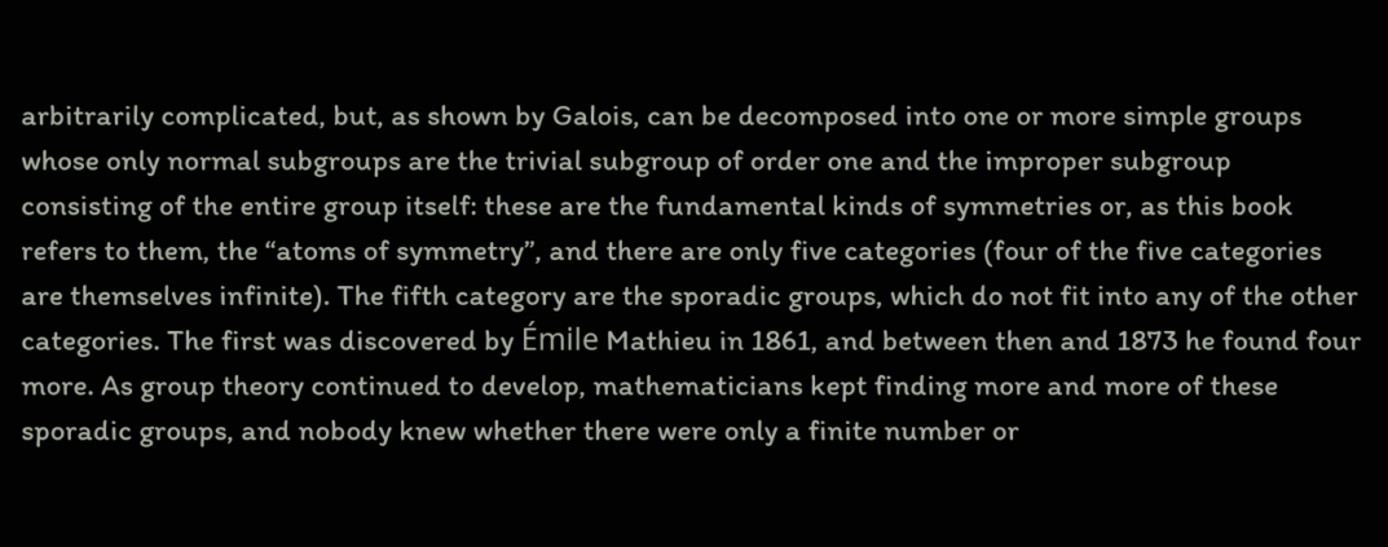arbitrarily complicated, but, as shown by Galois, can be decomposed into one or more simple groups whose only normal subgroups are the trivial subgroup of order one and the improper subgroup consisting of the entire group itself: these are the fundamental kinds of symmetries or, as this book refers to them, the “atoms of symmetry”, and there are only five categories (four of the five categories are themselves infinite). The fifth category are the sporadic groups, which do not fit into any of the other categories. The first was discovered by Émile Mathieu in 1861, and between then and 1873 he found four more. As group theory continued to develop, mathematicians kept finding more and more of these sporadic groups, and nobody knew whether there were only a finite number or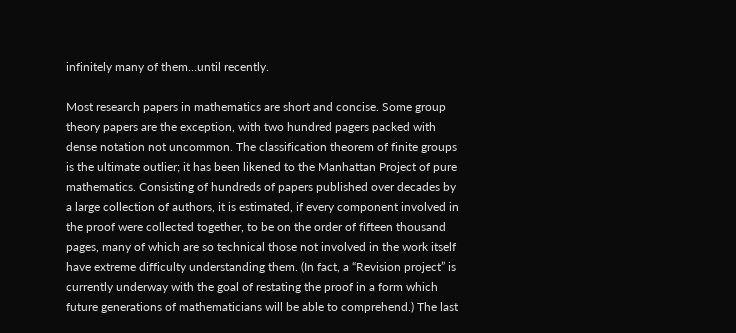infinitely many of them…until recently.

Most research papers in mathematics are short and concise. Some group theory papers are the exception, with two hundred pagers packed with dense notation not uncommon. The classification theorem of finite groups is the ultimate outlier; it has been likened to the Manhattan Project of pure mathematics. Consisting of hundreds of papers published over decades by a large collection of authors, it is estimated, if every component involved in the proof were collected together, to be on the order of fifteen thousand pages, many of which are so technical those not involved in the work itself have extreme difficulty understanding them. (In fact, a “Revision project” is currently underway with the goal of restating the proof in a form which future generations of mathematicians will be able to comprehend.) The last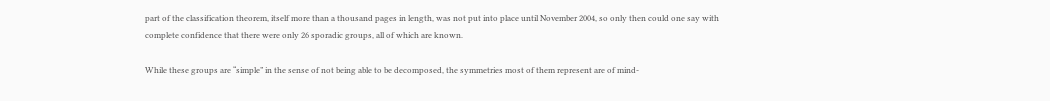part of the classification theorem, itself more than a thousand pages in length, was not put into place until November 2004, so only then could one say with complete confidence that there were only 26 sporadic groups, all of which are known.

While these groups are “simple” in the sense of not being able to be decomposed, the symmetries most of them represent are of mind-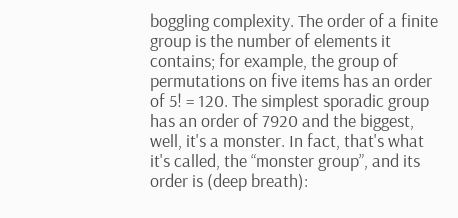boggling complexity. The order of a finite group is the number of elements it contains; for example, the group of permutations on five items has an order of 5! = 120. The simplest sporadic group has an order of 7920 and the biggest, well, it's a monster. In fact, that's what it's called, the “monster group”, and its order is (deep breath):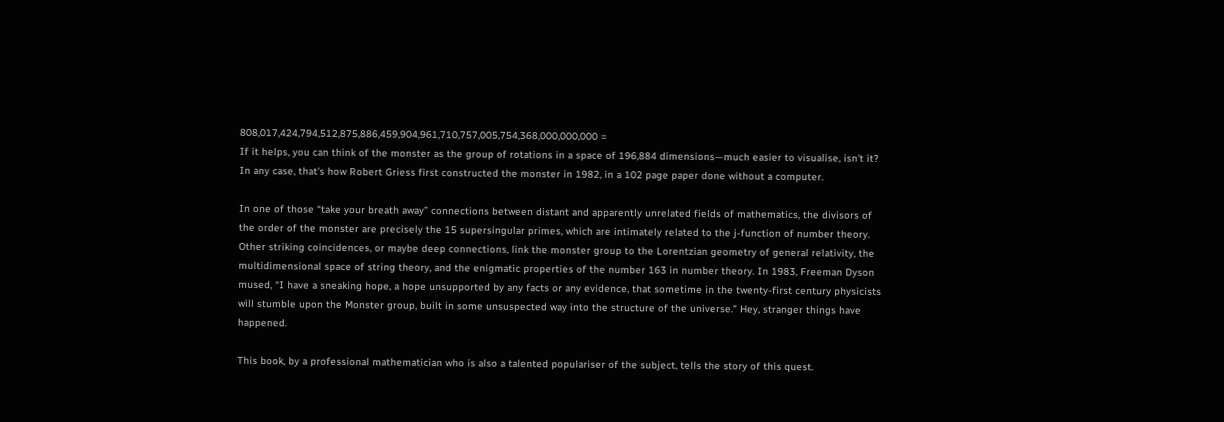808,017,424,794,512,875,886,459,904,961,710,757,005,754,368,000,000,000 =
If it helps, you can think of the monster as the group of rotations in a space of 196,884 dimensions—much easier to visualise, isn't it? In any case, that's how Robert Griess first constructed the monster in 1982, in a 102 page paper done without a computer.

In one of those “take your breath away” connections between distant and apparently unrelated fields of mathematics, the divisors of the order of the monster are precisely the 15 supersingular primes, which are intimately related to the j-function of number theory. Other striking coincidences, or maybe deep connections, link the monster group to the Lorentzian geometry of general relativity, the multidimensional space of string theory, and the enigmatic properties of the number 163 in number theory. In 1983, Freeman Dyson mused, “I have a sneaking hope, a hope unsupported by any facts or any evidence, that sometime in the twenty-first century physicists will stumble upon the Monster group, built in some unsuspected way into the structure of the universe.” Hey, stranger things have happened.

This book, by a professional mathematician who is also a talented populariser of the subject, tells the story of this quest.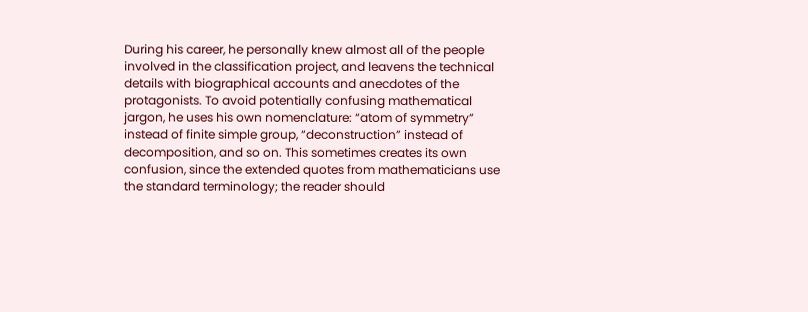During his career, he personally knew almost all of the people involved in the classification project, and leavens the technical details with biographical accounts and anecdotes of the protagonists. To avoid potentially confusing mathematical jargon, he uses his own nomenclature: “atom of symmetry” instead of finite simple group, “deconstruction” instead of decomposition, and so on. This sometimes creates its own confusion, since the extended quotes from mathematicians use the standard terminology; the reader should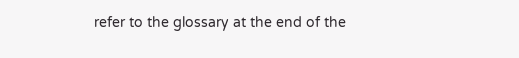refer to the glossary at the end of the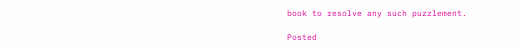book to resolve any such puzzlement.

Posted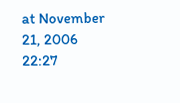at November 21, 2006 22:27